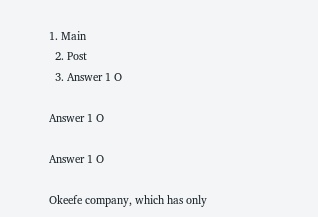1. Main
  2. Post
  3. Answer 1 O

Answer 1 O

Answer 1 O

Okeefe company, which has only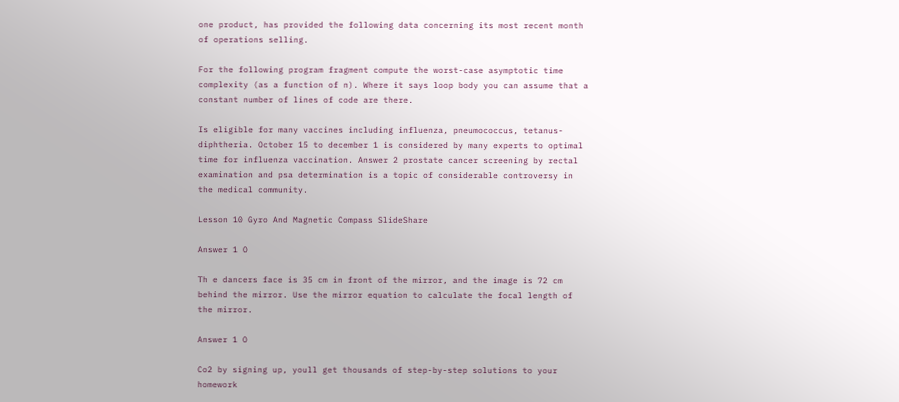one product, has provided the following data concerning its most recent month of operations selling.

For the following program fragment compute the worst-case asymptotic time complexity (as a function of n). Where it says loop body you can assume that a constant number of lines of code are there.

Is eligible for many vaccines including influenza, pneumococcus, tetanus-diphtheria. October 15 to december 1 is considered by many experts to optimal time for influenza vaccination. Answer 2 prostate cancer screening by rectal examination and psa determination is a topic of considerable controversy in the medical community.

Lesson 10 Gyro And Magnetic Compass SlideShare

Answer 1 O

Th e dancers face is 35 cm in front of the mirror, and the image is 72 cm behind the mirror. Use the mirror equation to calculate the focal length of the mirror.

Answer 1 O

Co2 by signing up, youll get thousands of step-by-step solutions to your homework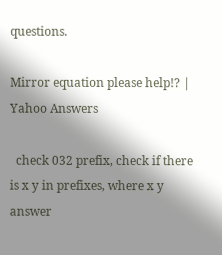questions.

Mirror equation please help!? | Yahoo Answers

  check 032 prefix, check if there is x y in prefixes, where x y answer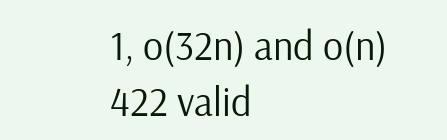1, o(32n) and o(n) 422 valid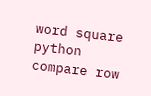word square python compare row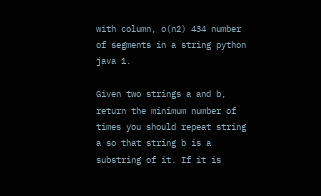with column, o(n2) 434 number of segments in a string python java 1.

Given two strings a and b, return the minimum number of times you should repeat string a so that string b is a substring of it. If it is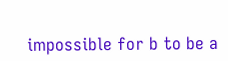impossible for b to be a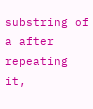substring of a after repeating it,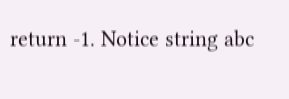return -1. Notice string abc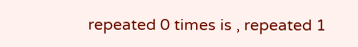repeated 0 times is , repeated 1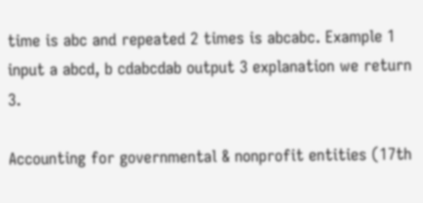time is abc and repeated 2 times is abcabc. Example 1 input a abcd, b cdabcdab output 3 explanation we return 3.

Accounting for governmental & nonprofit entities (17th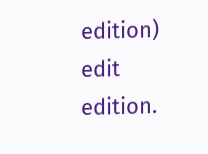edition) edit edition.